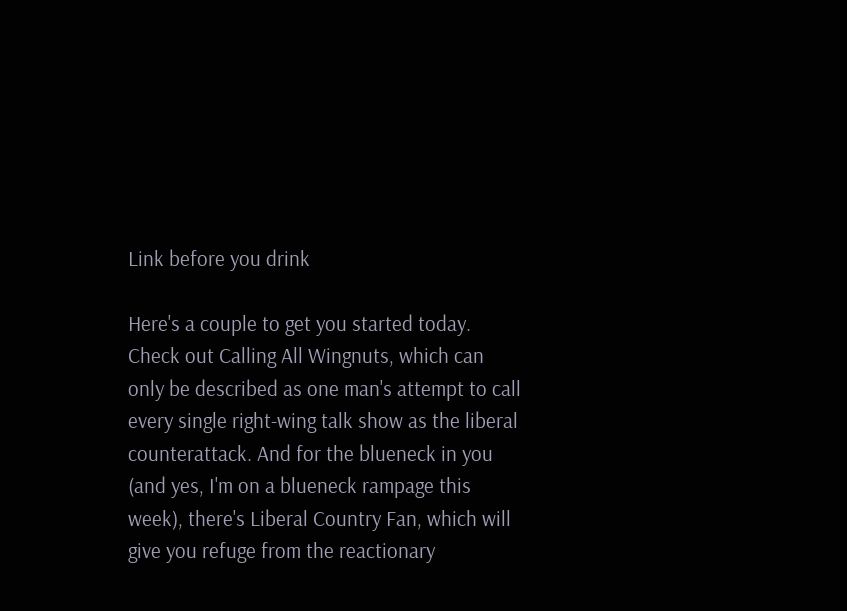Link before you drink

Here's a couple to get you started today. Check out Calling All Wingnuts, which can only be described as one man's attempt to call every single right-wing talk show as the liberal counterattack. And for the blueneck in you (and yes, I'm on a blueneck rampage this week), there's Liberal Country Fan, which will give you refuge from the reactionary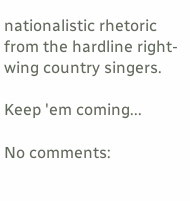nationalistic rhetoric from the hardline right-wing country singers.

Keep 'em coming...

No comments: